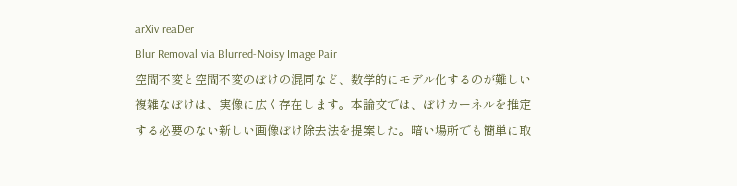arXiv reaDer
Blur Removal via Blurred-Noisy Image Pair
空間不変と空間不変のぼけの混同など、数学的にモデル化するのが難しい複雑なぼけは、実像に広く存在します。本論文では、ぼけカーネルを推定する必要のない新しい画像ぼけ除去法を提案した。暗い場所でも簡単に取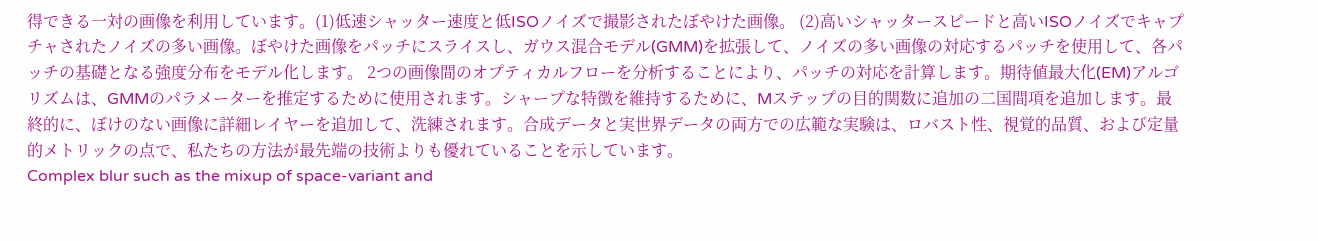得できる一対の画像を利用しています。(1)低速シャッター速度と低ISOノイズで撮影されたぼやけた画像。 (2)高いシャッタースピードと高いISOノイズでキャプチャされたノイズの多い画像。ぼやけた画像をパッチにスライスし、ガウス混合モデル(GMM)を拡張して、ノイズの多い画像の対応するパッチを使用して、各パッチの基礎となる強度分布をモデル化します。 2つの画像間のオプティカルフローを分析することにより、パッチの対応を計算します。期待値最大化(EM)アルゴリズムは、GMMのパラメーターを推定するために使用されます。シャープな特徴を維持するために、Mステップの目的関数に追加の二国間項を追加します。最終的に、ぼけのない画像に詳細レイヤーを追加して、洗練されます。合成データと実世界データの両方での広範な実験は、ロバスト性、視覚的品質、および定量的メトリックの点で、私たちの方法が最先端の技術よりも優れていることを示しています。
Complex blur such as the mixup of space-variant and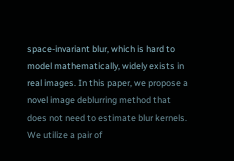space-invariant blur, which is hard to model mathematically, widely exists in real images. In this paper, we propose a novel image deblurring method that does not need to estimate blur kernels. We utilize a pair of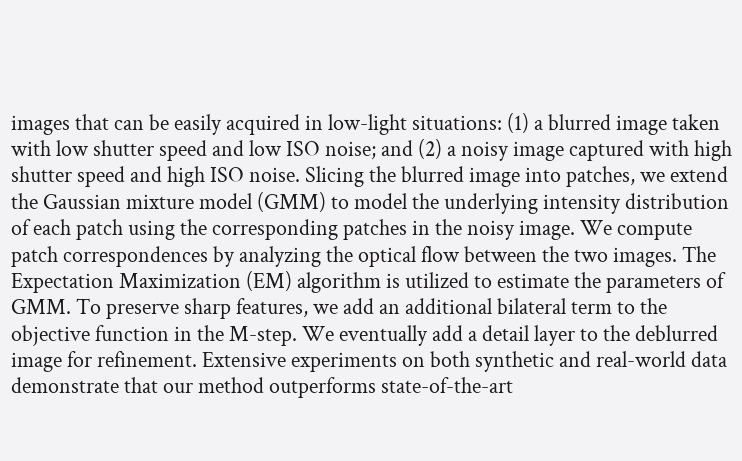images that can be easily acquired in low-light situations: (1) a blurred image taken with low shutter speed and low ISO noise; and (2) a noisy image captured with high shutter speed and high ISO noise. Slicing the blurred image into patches, we extend the Gaussian mixture model (GMM) to model the underlying intensity distribution of each patch using the corresponding patches in the noisy image. We compute patch correspondences by analyzing the optical flow between the two images. The Expectation Maximization (EM) algorithm is utilized to estimate the parameters of GMM. To preserve sharp features, we add an additional bilateral term to the objective function in the M-step. We eventually add a detail layer to the deblurred image for refinement. Extensive experiments on both synthetic and real-world data demonstrate that our method outperforms state-of-the-art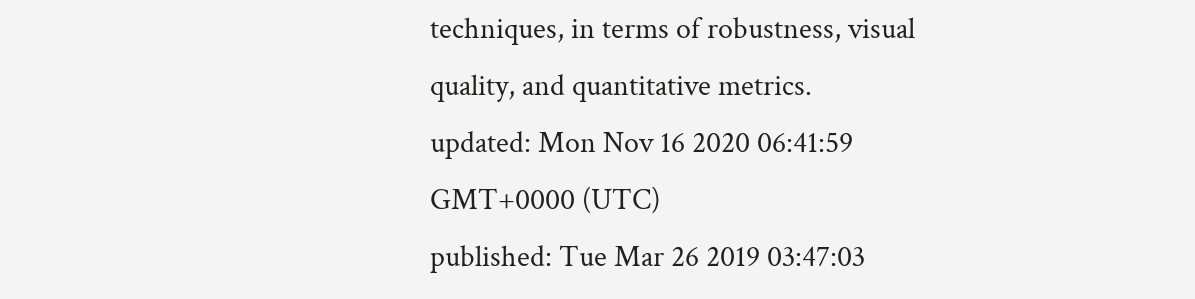techniques, in terms of robustness, visual quality, and quantitative metrics.
updated: Mon Nov 16 2020 06:41:59 GMT+0000 (UTC)
published: Tue Mar 26 2019 03:47:03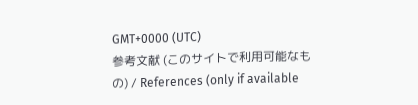GMT+0000 (UTC)
参考文献 (このサイトで利用可能なもの) / References (only if available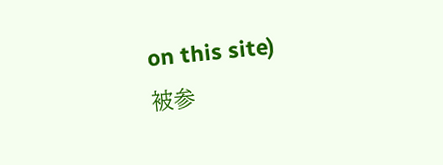on this site)
被参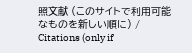照文献 (このサイトで利用可能なものを新しい順に) / Citations (only if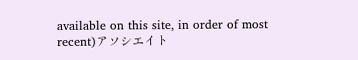available on this site, in order of most recent)アソシエイト